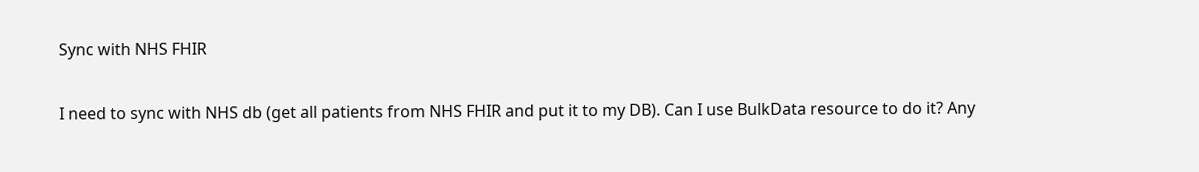Sync with NHS FHIR

I need to sync with NHS db (get all patients from NHS FHIR and put it to my DB). Can I use BulkData resource to do it? Any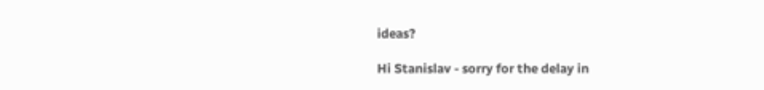ideas?

Hi Stanislav - sorry for the delay in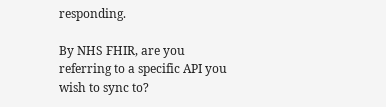responding.

By NHS FHIR, are you referring to a specific API you wish to sync to?